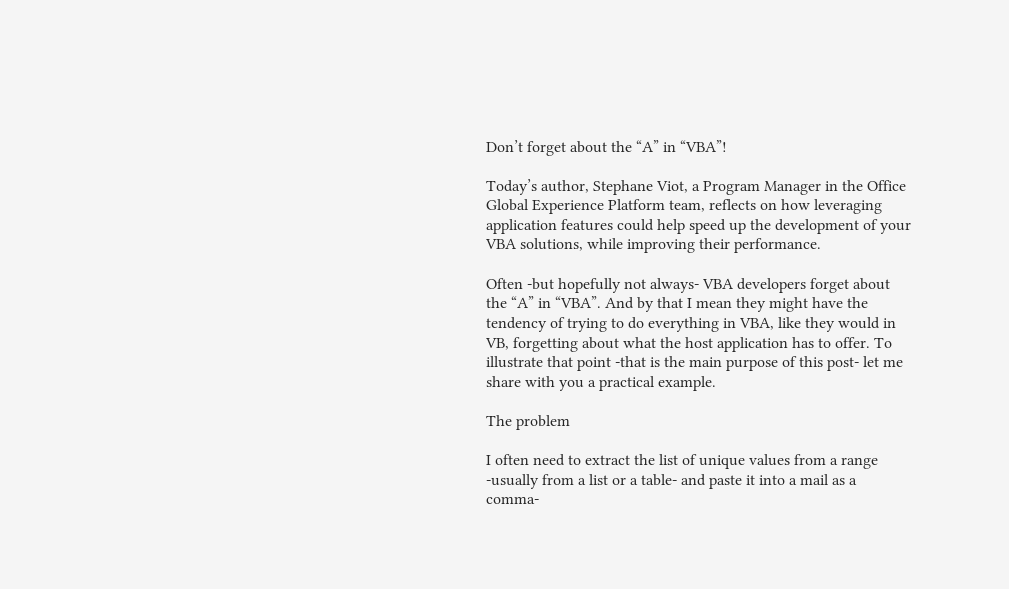Don’t forget about the “A” in “VBA”!

Today’s author, Stephane Viot, a Program Manager in the Office Global Experience Platform team, reflects on how leveraging application features could help speed up the development of your VBA solutions, while improving their performance.

Often -but hopefully not always- VBA developers forget about the “A” in “VBA”. And by that I mean they might have the tendency of trying to do everything in VBA, like they would in VB, forgetting about what the host application has to offer. To illustrate that point -that is the main purpose of this post- let me share with you a practical example.

The problem

I often need to extract the list of unique values from a range -usually from a list or a table- and paste it into a mail as a comma-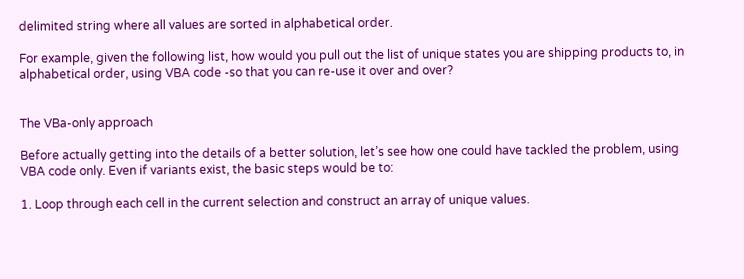delimited string where all values are sorted in alphabetical order.

For example, given the following list, how would you pull out the list of unique states you are shipping products to, in alphabetical order, using VBA code -so that you can re-use it over and over?


The VBa-only approach

Before actually getting into the details of a better solution, let’s see how one could have tackled the problem, using VBA code only. Even if variants exist, the basic steps would be to:

1. Loop through each cell in the current selection and construct an array of unique values.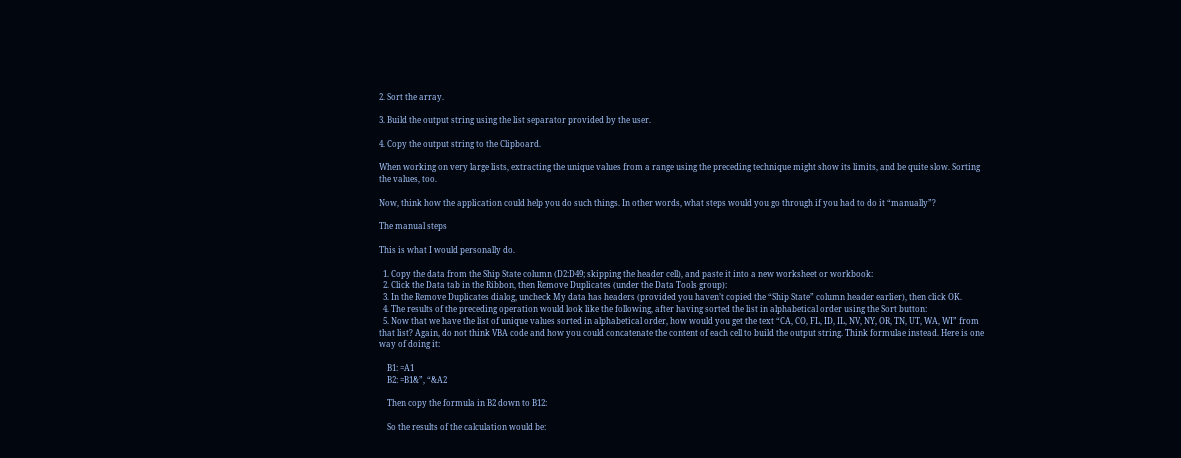2. Sort the array.

3. Build the output string using the list separator provided by the user.

4. Copy the output string to the Clipboard.

When working on very large lists, extracting the unique values from a range using the preceding technique might show its limits, and be quite slow. Sorting the values, too.

Now, think how the application could help you do such things. In other words, what steps would you go through if you had to do it “manually”?

The manual steps

This is what I would personally do.

  1. Copy the data from the Ship State column (D2:D49; skipping the header cell), and paste it into a new worksheet or workbook:
  2. Click the Data tab in the Ribbon, then Remove Duplicates (under the Data Tools group):
  3. In the Remove Duplicates dialog, uncheck My data has headers (provided you haven’t copied the “Ship State” column header earlier), then click OK.
  4. The results of the preceding operation would look like the following, after having sorted the list in alphabetical order using the Sort button:
  5. Now that we have the list of unique values sorted in alphabetical order, how would you get the text “CA, CO, FL, ID, IL, NV, NY, OR, TN, UT, WA, WI” from that list? Again, do not think VBA code and how you could concatenate the content of each cell to build the output string. Think formulae instead. Here is one way of doing it:

    B1: =A1
    B2: =B1&”, “&A2

    Then copy the formula in B2 down to B12:

    So the results of the calculation would be: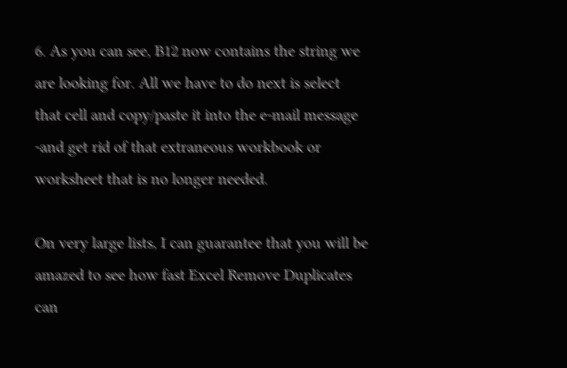6. As you can see, B12 now contains the string we are looking for. All we have to do next is select that cell and copy/paste it into the e-mail message -and get rid of that extraneous workbook or worksheet that is no longer needed.

On very large lists, I can guarantee that you will be amazed to see how fast Excel Remove Duplicates can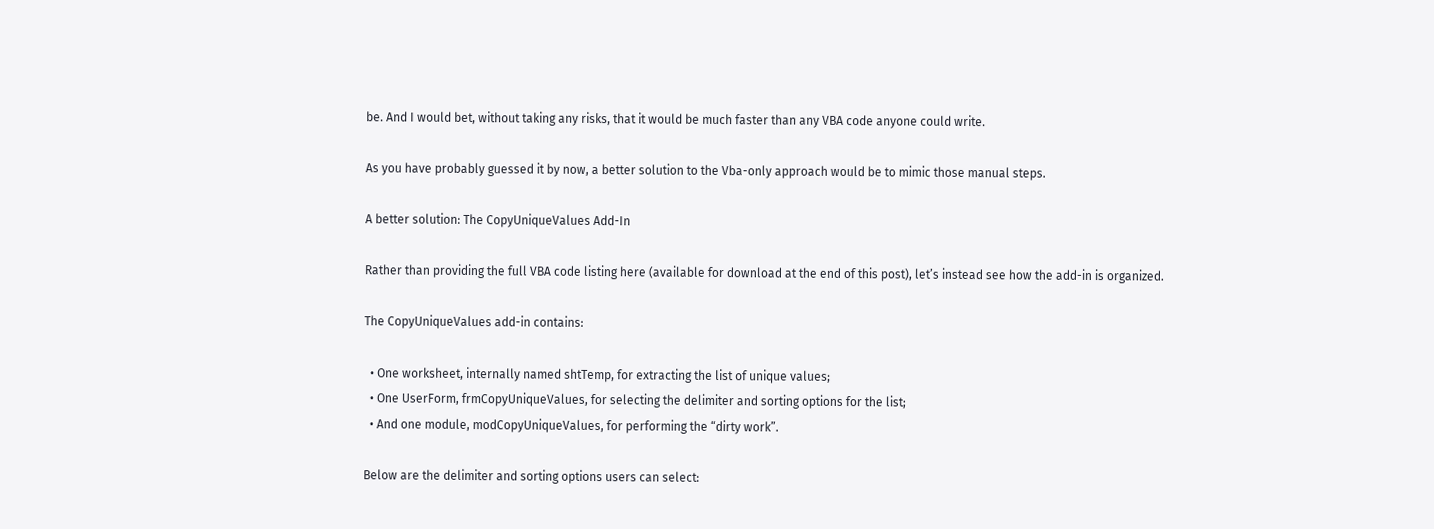be. And I would bet, without taking any risks, that it would be much faster than any VBA code anyone could write.

As you have probably guessed it by now, a better solution to the Vba-only approach would be to mimic those manual steps.

A better solution: The CopyUniqueValues Add-In

Rather than providing the full VBA code listing here (available for download at the end of this post), let’s instead see how the add-in is organized.

The CopyUniqueValues add-in contains:

  • One worksheet, internally named shtTemp, for extracting the list of unique values;
  • One UserForm, frmCopyUniqueValues, for selecting the delimiter and sorting options for the list;
  • And one module, modCopyUniqueValues, for performing the “dirty work”.

Below are the delimiter and sorting options users can select: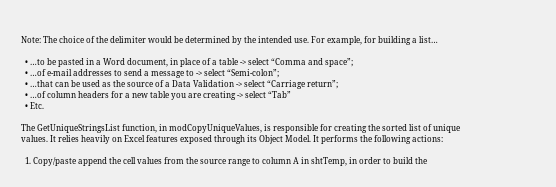Note: The choice of the delimiter would be determined by the intended use. For example, for building a list…

  • …to be pasted in a Word document, in place of a table -> select “Comma and space”;
  • …of e-mail addresses to send a message to -> select “Semi-colon”;
  • …that can be used as the source of a Data Validation -> select “Carriage return”;
  • …of column headers for a new table you are creating -> select “Tab”
  • Etc.

The GetUniqueStringsList function, in modCopyUniqueValues, is responsible for creating the sorted list of unique values. It relies heavily on Excel features exposed through its Object Model. It performs the following actions:

  1. Copy/paste append the cell values from the source range to column A in shtTemp, in order to build the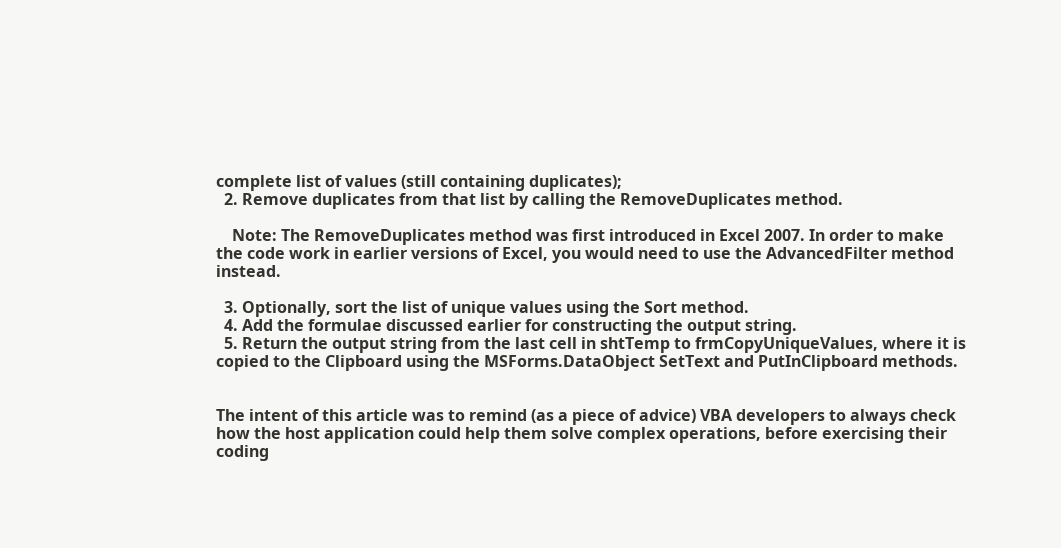complete list of values (still containing duplicates);
  2. Remove duplicates from that list by calling the RemoveDuplicates method.

    Note: The RemoveDuplicates method was first introduced in Excel 2007. In order to make the code work in earlier versions of Excel, you would need to use the AdvancedFilter method instead.

  3. Optionally, sort the list of unique values using the Sort method.
  4. Add the formulae discussed earlier for constructing the output string.
  5. Return the output string from the last cell in shtTemp to frmCopyUniqueValues, where it is copied to the Clipboard using the MSForms.DataObject SetText and PutInClipboard methods.


The intent of this article was to remind (as a piece of advice) VBA developers to always check how the host application could help them solve complex operations, before exercising their coding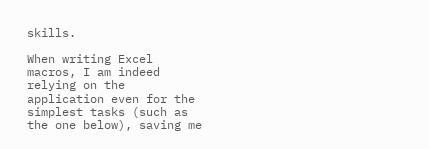skills.

When writing Excel macros, I am indeed relying on the application even for the simplest tasks (such as the one below), saving me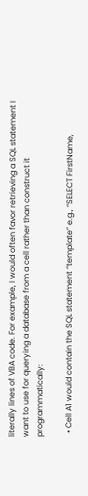literally lines of VBA code. For example, I would often favor retrieving a SQL statement I want to use for querying a database from a cell rather than construct it programmatically:

  • Cell A1 would contain the SQL statement “template” e.g., “SELECT FirstName,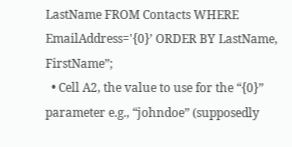LastName FROM Contacts WHERE EmailAddress='{0}’ ORDER BY LastName, FirstName”;
  • Cell A2, the value to use for the “{0}” parameter e.g., “johndoe” (supposedly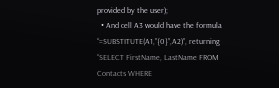provided by the user);
  • And cell A3 would have the formula “=SUBSTITUTE(A1,”{0}”,A2)”, returning “SELECT FirstName, LastName FROM Contacts WHERE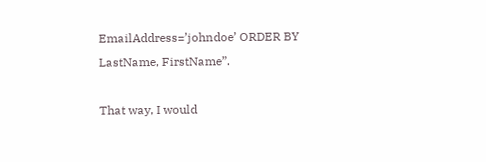EmailAddress=’johndoe’ ORDER BY LastName, FirstName”.

That way, I would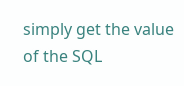simply get the value of the SQL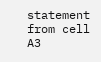statement from cell A3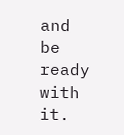and be ready with it.